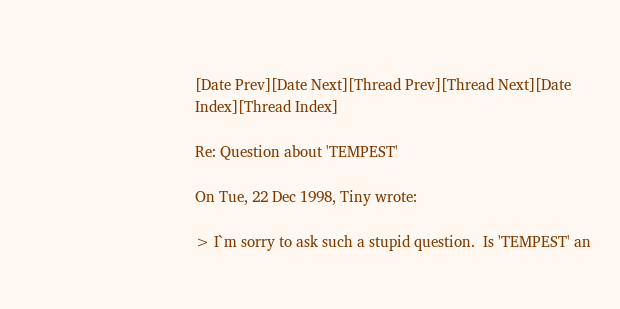[Date Prev][Date Next][Thread Prev][Thread Next][Date Index][Thread Index]

Re: Question about 'TEMPEST'

On Tue, 22 Dec 1998, Tiny wrote:

> I`m sorry to ask such a stupid question.  Is 'TEMPEST' an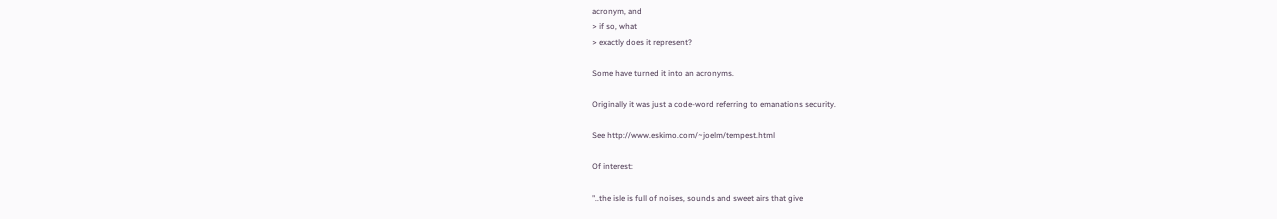acronym, and
> if so, what
> exactly does it represent?

Some have turned it into an acronyms.

Originally it was just a code-word referring to emanations security.

See http://www.eskimo.com/~joelm/tempest.html

Of interest:

"..the isle is full of noises, sounds and sweet airs that give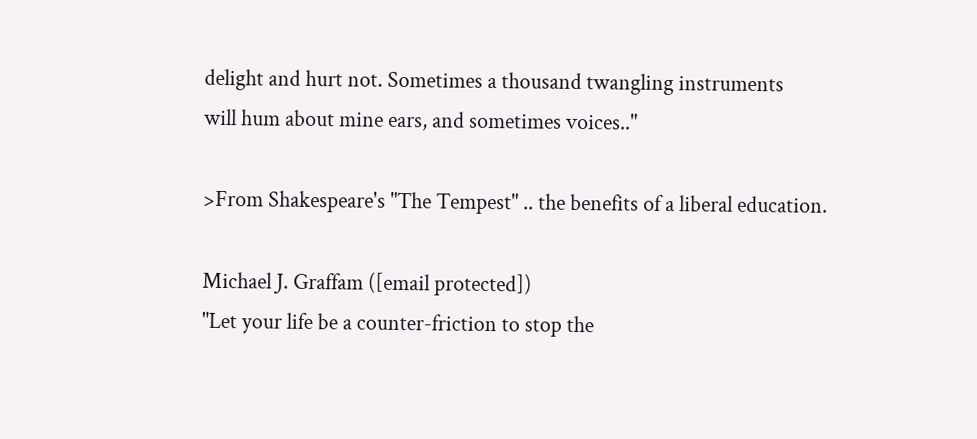delight and hurt not. Sometimes a thousand twangling instruments
will hum about mine ears, and sometimes voices.."

>From Shakespeare's "The Tempest" .. the benefits of a liberal education.

Michael J. Graffam ([email protected])
"Let your life be a counter-friction to stop the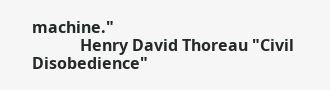machine."
            Henry David Thoreau "Civil Disobedience"